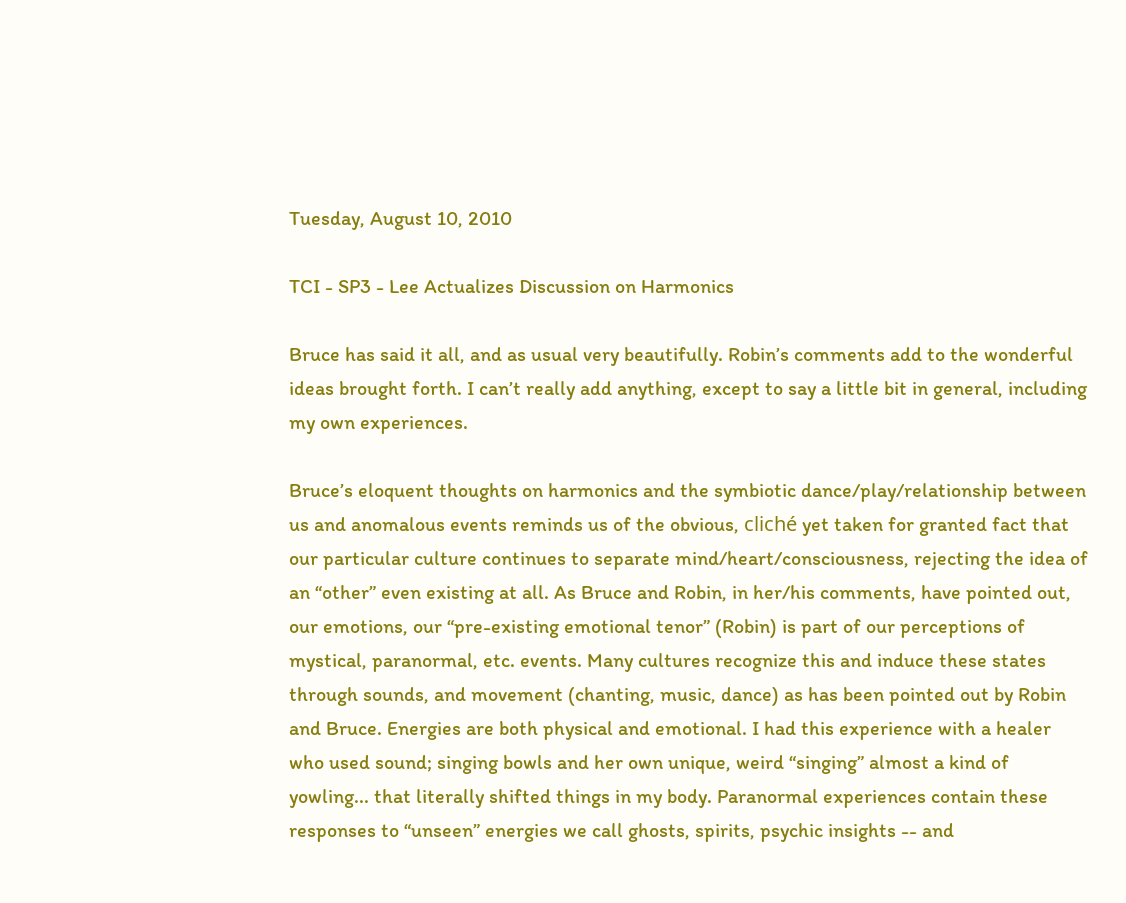Tuesday, August 10, 2010

TCI - SP3 - Lee Actualizes Discussion on Harmonics

Bruce has said it all, and as usual very beautifully. Robin’s comments add to the wonderful ideas brought forth. I can’t really add anything, except to say a little bit in general, including my own experiences.

Bruce’s eloquent thoughts on harmonics and the symbiotic dance/play/relationship between us and anomalous events reminds us of the obvious, cliché yet taken for granted fact that our particular culture continues to separate mind/heart/consciousness, rejecting the idea of an “other” even existing at all. As Bruce and Robin, in her/his comments, have pointed out, our emotions, our “pre-existing emotional tenor” (Robin) is part of our perceptions of mystical, paranormal, etc. events. Many cultures recognize this and induce these states through sounds, and movement (chanting, music, dance) as has been pointed out by Robin and Bruce. Energies are both physical and emotional. I had this experience with a healer who used sound; singing bowls and her own unique, weird “singing” almost a kind of yowling... that literally shifted things in my body. Paranormal experiences contain these responses to “unseen” energies we call ghosts, spirits, psychic insights -- and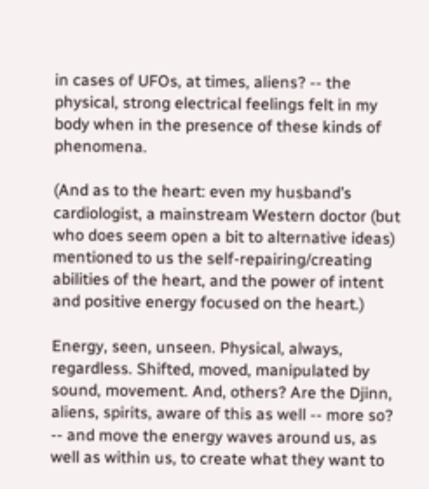in cases of UFOs, at times, aliens? -- the physical, strong electrical feelings felt in my body when in the presence of these kinds of phenomena.

(And as to the heart: even my husband’s cardiologist, a mainstream Western doctor (but who does seem open a bit to alternative ideas) mentioned to us the self-repairing/creating abilities of the heart, and the power of intent and positive energy focused on the heart.)

Energy, seen, unseen. Physical, always, regardless. Shifted, moved, manipulated by sound, movement. And, others? Are the Djinn, aliens, spirits, aware of this as well -- more so? -- and move the energy waves around us, as well as within us, to create what they want to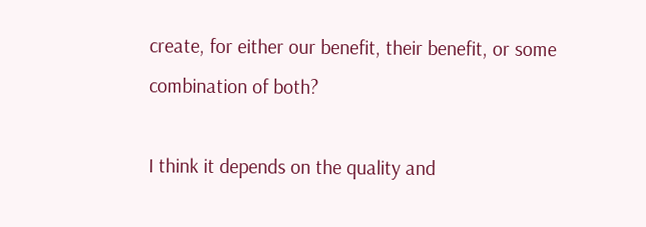create, for either our benefit, their benefit, or some combination of both?

I think it depends on the quality and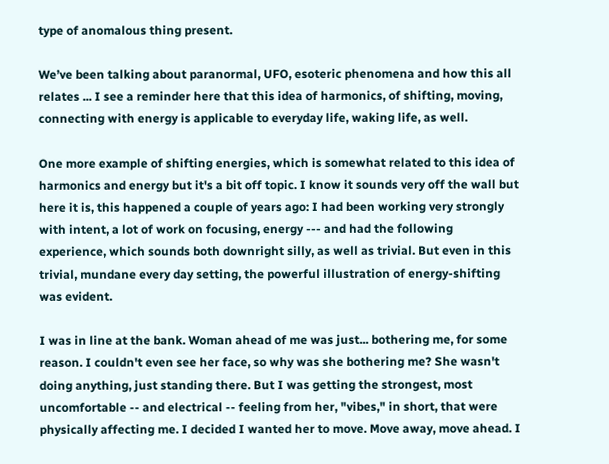type of anomalous thing present.

We’ve been talking about paranormal, UFO, esoteric phenomena and how this all relates ... I see a reminder here that this idea of harmonics, of shifting, moving, connecting with energy is applicable to everyday life, waking life, as well.

One more example of shifting energies, which is somewhat related to this idea of harmonics and energy but it's a bit off topic. I know it sounds very off the wall but here it is, this happened a couple of years ago: I had been working very strongly with intent, a lot of work on focusing, energy --- and had the following experience, which sounds both downright silly, as well as trivial. But even in this trivial, mundane every day setting, the powerful illustration of energy-shifting was evident.

I was in line at the bank. Woman ahead of me was just... bothering me, for some reason. I couldn't even see her face, so why was she bothering me? She wasn't doing anything, just standing there. But I was getting the strongest, most uncomfortable -- and electrical -- feeling from her, "vibes," in short, that were physically affecting me. I decided I wanted her to move. Move away, move ahead. I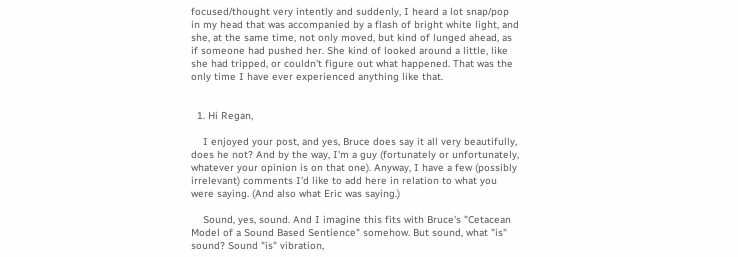focused/thought very intently and suddenly, I heard a lot snap/pop in my head that was accompanied by a flash of bright white light, and she, at the same time, not only moved, but kind of lunged ahead, as if someone had pushed her. She kind of looked around a little, like she had tripped, or couldn't figure out what happened. That was the only time I have ever experienced anything like that.


  1. Hi Regan,

    I enjoyed your post, and yes, Bruce does say it all very beautifully, does he not? And by the way, I'm a guy (fortunately or unfortunately, whatever your opinion is on that one). Anyway, I have a few (possibly irrelevant) comments I'd like to add here in relation to what you were saying. (And also what Eric was saying.)

    Sound, yes, sound. And I imagine this fits with Bruce's "Cetacean Model of a Sound Based Sentience" somehow. But sound, what "is" sound? Sound "is" vibration,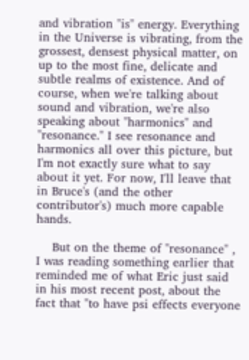and vibration "is" energy. Everything in the Universe is vibrating, from the grossest, densest physical matter, on up to the most fine, delicate and subtle realms of existence. And of course, when we're talking about sound and vibration, we're also speaking about "harmonics" and "resonance." I see resonance and harmonics all over this picture, but I'm not exactly sure what to say about it yet. For now, I'll leave that in Bruce's (and the other contributor's) much more capable hands.

    But on the theme of "resonance" , I was reading something earlier that reminded me of what Eric just said in his most recent post, about the fact that "to have psi effects everyone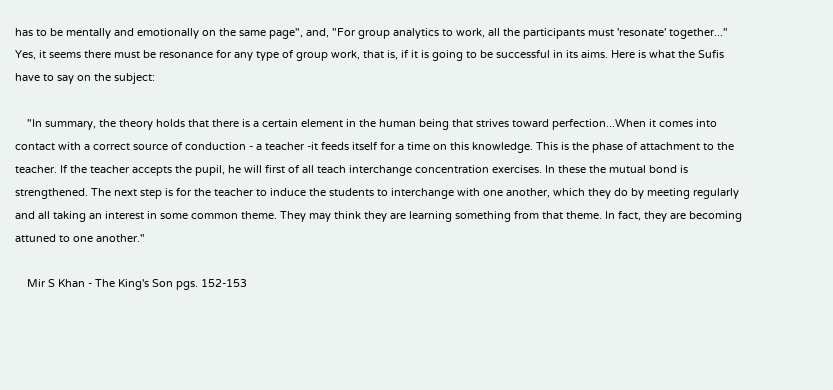has to be mentally and emotionally on the same page", and, "For group analytics to work, all the participants must 'resonate' together..." Yes, it seems there must be resonance for any type of group work, that is, if it is going to be successful in its aims. Here is what the Sufis have to say on the subject:

    "In summary, the theory holds that there is a certain element in the human being that strives toward perfection...When it comes into contact with a correct source of conduction - a teacher -it feeds itself for a time on this knowledge. This is the phase of attachment to the teacher. If the teacher accepts the pupil, he will first of all teach interchange concentration exercises. In these the mutual bond is strengthened. The next step is for the teacher to induce the students to interchange with one another, which they do by meeting regularly and all taking an interest in some common theme. They may think they are learning something from that theme. In fact, they are becoming attuned to one another."

    Mir S Khan - The King's Son pgs. 152-153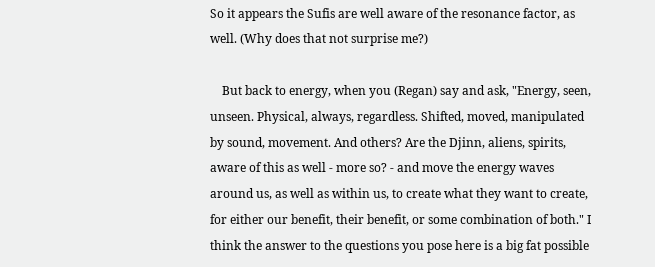So it appears the Sufis are well aware of the resonance factor, as well. (Why does that not surprise me?)

    But back to energy, when you (Regan) say and ask, "Energy, seen, unseen. Physical, always, regardless. Shifted, moved, manipulated by sound, movement. And others? Are the Djinn, aliens, spirits, aware of this as well - more so? - and move the energy waves around us, as well as within us, to create what they want to create, for either our benefit, their benefit, or some combination of both." I think the answer to the questions you pose here is a big fat possible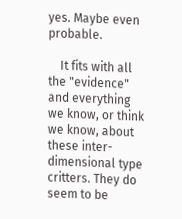yes. Maybe even probable.

    It fits with all the "evidence" and everything we know, or think we know, about these inter-dimensional type critters. They do seem to be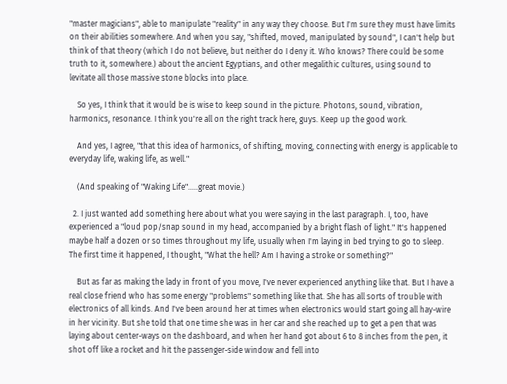"master magicians", able to manipulate "reality" in any way they choose. But I'm sure they must have limits on their abilities somewhere. And when you say, "shifted, moved, manipulated by sound", I can't help but think of that theory (which I do not believe, but neither do I deny it. Who knows? There could be some truth to it, somewhere.) about the ancient Egyptians, and other megalithic cultures, using sound to levitate all those massive stone blocks into place.

    So yes, I think that it would be is wise to keep sound in the picture. Photons, sound, vibration, harmonics, resonance. I think you're all on the right track here, guys. Keep up the good work.

    And yes, I agree, "that this idea of harmonics, of shifting, moving, connecting with energy is applicable to everyday life, waking life, as well."

    (And speaking of "Waking Life".....great movie.)

  2. I just wanted add something here about what you were saying in the last paragraph. I, too, have experienced a "loud pop/snap sound in my head, accompanied by a bright flash of light." It's happened maybe half a dozen or so times throughout my life, usually when I'm laying in bed trying to go to sleep. The first time it happened, I thought, "What the hell? Am I having a stroke or something?"

    But as far as making the lady in front of you move, I've never experienced anything like that. But I have a real close friend who has some energy "problems" something like that. She has all sorts of trouble with electronics of all kinds. And I've been around her at times when electronics would start going all hay-wire in her vicinity. But she told that one time she was in her car and she reached up to get a pen that was laying about center-ways on the dashboard, and when her hand got about 6 to 8 inches from the pen, it shot off like a rocket and hit the passenger-side window and fell into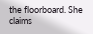the floorboard. She claims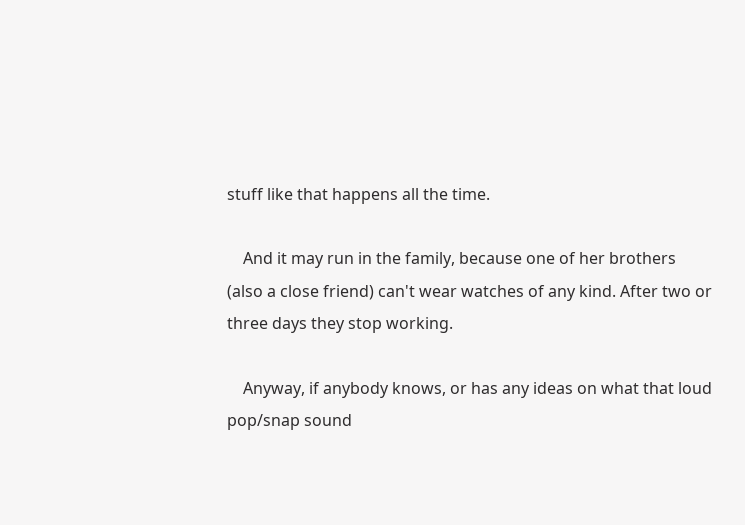stuff like that happens all the time.

    And it may run in the family, because one of her brothers (also a close friend) can't wear watches of any kind. After two or three days they stop working.

    Anyway, if anybody knows, or has any ideas on what that loud pop/snap sound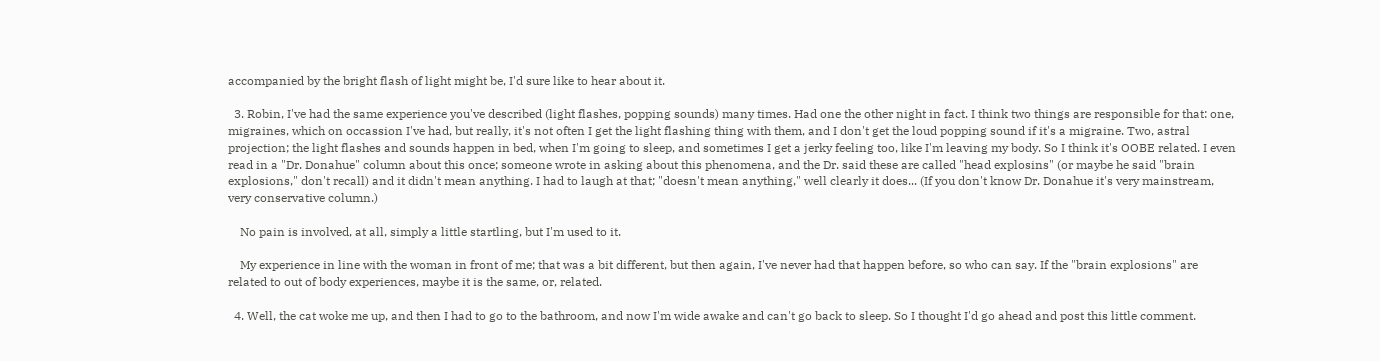accompanied by the bright flash of light might be, I'd sure like to hear about it.

  3. Robin, I've had the same experience you've described (light flashes, popping sounds) many times. Had one the other night in fact. I think two things are responsible for that: one, migraines, which on occassion I've had, but really, it's not often I get the light flashing thing with them, and I don't get the loud popping sound if it's a migraine. Two, astral projection; the light flashes and sounds happen in bed, when I'm going to sleep, and sometimes I get a jerky feeling too, like I'm leaving my body. So I think it's OOBE related. I even read in a "Dr. Donahue" column about this once; someone wrote in asking about this phenomena, and the Dr. said these are called "head explosins" (or maybe he said "brain explosions," don't recall) and it didn't mean anything. I had to laugh at that; "doesn't mean anything," well clearly it does... (If you don't know Dr. Donahue it's very mainstream, very conservative column.)

    No pain is involved, at all, simply a little startling, but I'm used to it.

    My experience in line with the woman in front of me; that was a bit different, but then again, I've never had that happen before, so who can say. If the "brain explosions" are related to out of body experiences, maybe it is the same, or, related.

  4. Well, the cat woke me up, and then I had to go to the bathroom, and now I'm wide awake and can't go back to sleep. So I thought I'd go ahead and post this little comment.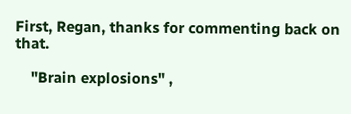First, Regan, thanks for commenting back on that.

    "Brain explosions" ,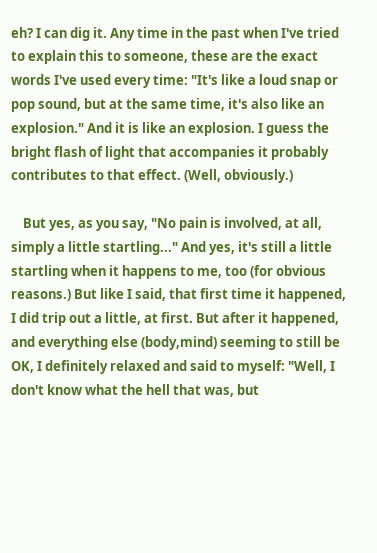eh? I can dig it. Any time in the past when I've tried to explain this to someone, these are the exact words I've used every time: "It's like a loud snap or pop sound, but at the same time, it's also like an explosion." And it is like an explosion. I guess the bright flash of light that accompanies it probably contributes to that effect. (Well, obviously.)

    But yes, as you say, "No pain is involved, at all, simply a little startling..." And yes, it's still a little startling when it happens to me, too (for obvious reasons.) But like I said, that first time it happened, I did trip out a little, at first. But after it happened, and everything else (body,mind) seeming to still be OK, I definitely relaxed and said to myself: "Well, I don't know what the hell that was, but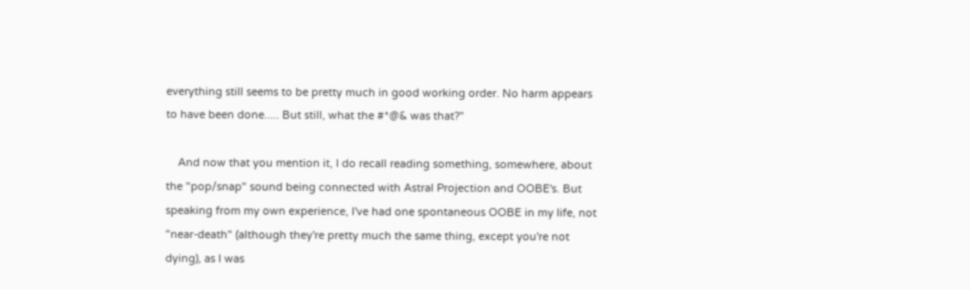everything still seems to be pretty much in good working order. No harm appears to have been done..... But still, what the #*@& was that?"

    And now that you mention it, I do recall reading something, somewhere, about the "pop/snap" sound being connected with Astral Projection and OOBE's. But speaking from my own experience, I've had one spontaneous OOBE in my life, not "near-death" (although they're pretty much the same thing, except you're not dying), as I was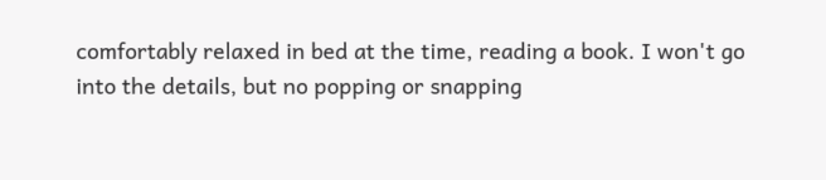comfortably relaxed in bed at the time, reading a book. I won't go into the details, but no popping or snapping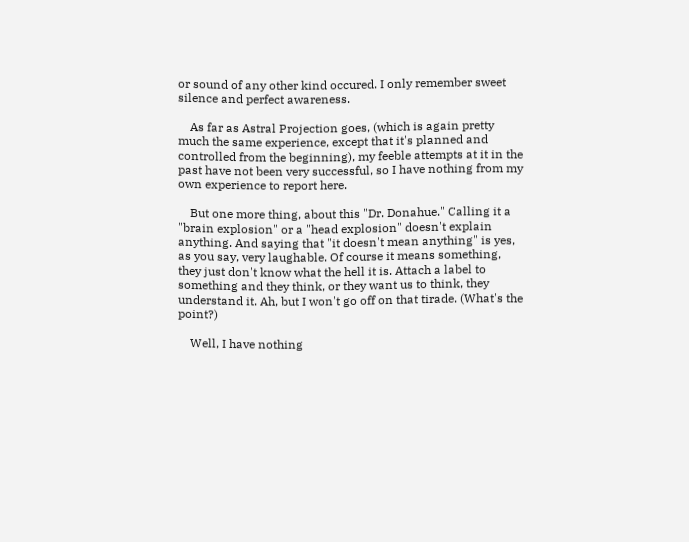or sound of any other kind occured. I only remember sweet silence and perfect awareness.

    As far as Astral Projection goes, (which is again pretty much the same experience, except that it's planned and controlled from the beginning), my feeble attempts at it in the past have not been very successful, so I have nothing from my own experience to report here.

    But one more thing, about this "Dr. Donahue." Calling it a "brain explosion" or a "head explosion" doesn't explain anything. And saying that "it doesn't mean anything" is yes, as you say, very laughable. Of course it means something, they just don't know what the hell it is. Attach a label to something and they think, or they want us to think, they understand it. Ah, but I won't go off on that tirade. (What's the point?)

    Well, I have nothing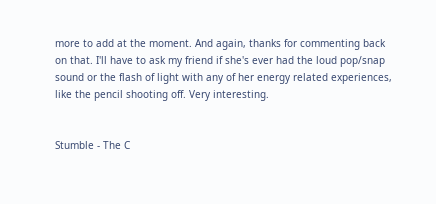more to add at the moment. And again, thanks for commenting back on that. I'll have to ask my friend if she's ever had the loud pop/snap sound or the flash of light with any of her energy related experiences, like the pencil shooting off. Very interesting.


Stumble - The C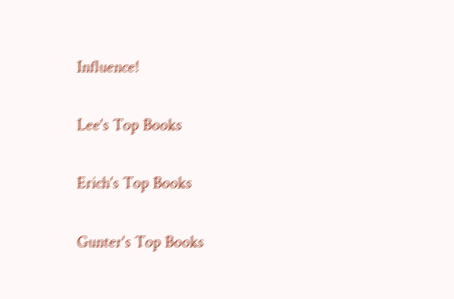Influence!

Lee's Top Books

Erich's Top Books

Gunter's Top Books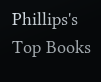Phillips's Top Books